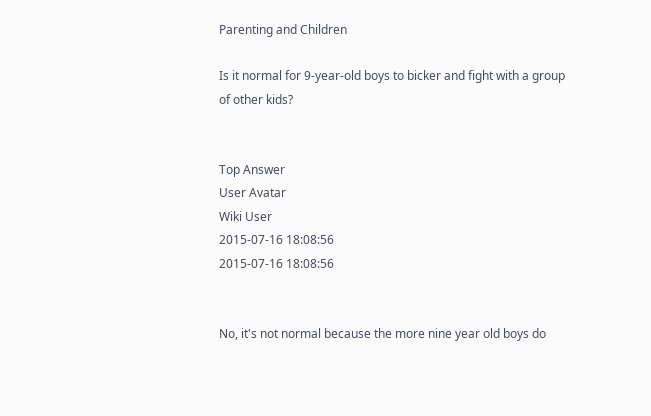Parenting and Children

Is it normal for 9-year-old boys to bicker and fight with a group of other kids?


Top Answer
User Avatar
Wiki User
2015-07-16 18:08:56
2015-07-16 18:08:56


No, it's not normal because the more nine year old boys do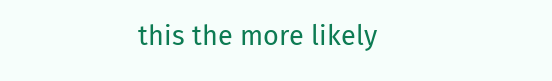this the more likely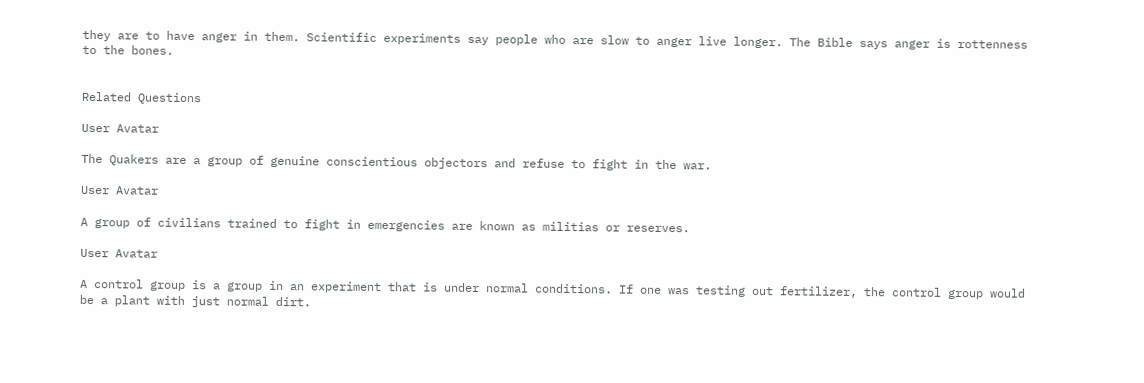they are to have anger in them. Scientific experiments say people who are slow to anger live longer. The Bible says anger is rottenness to the bones.


Related Questions

User Avatar

The Quakers are a group of genuine conscientious objectors and refuse to fight in the war.

User Avatar

A group of civilians trained to fight in emergencies are known as militias or reserves.

User Avatar

A control group is a group in an experiment that is under normal conditions. If one was testing out fertilizer, the control group would be a plant with just normal dirt.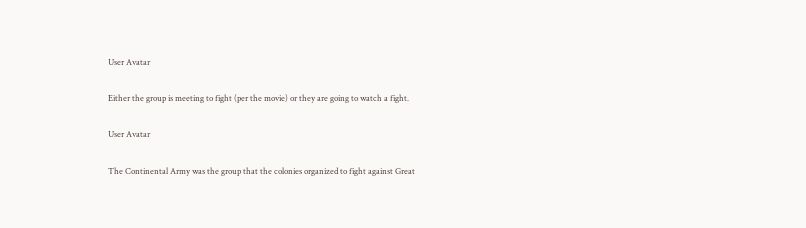User Avatar

Either the group is meeting to fight (per the movie) or they are going to watch a fight.

User Avatar

The Continental Army was the group that the colonies organized to fight against Great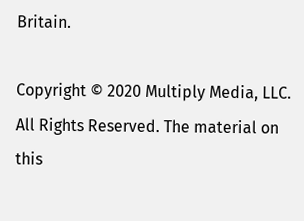Britain.

Copyright © 2020 Multiply Media, LLC. All Rights Reserved. The material on this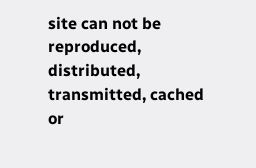site can not be reproduced, distributed, transmitted, cached or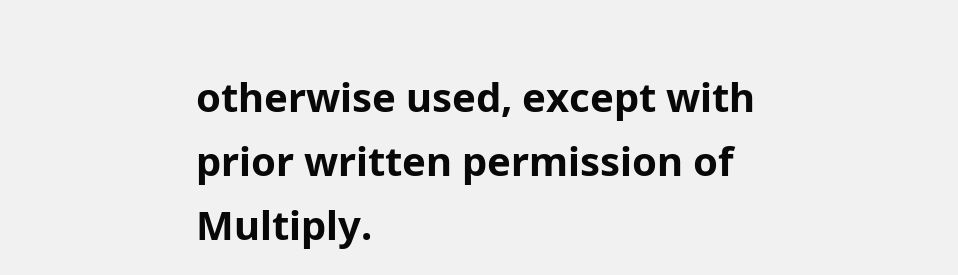otherwise used, except with prior written permission of Multiply.